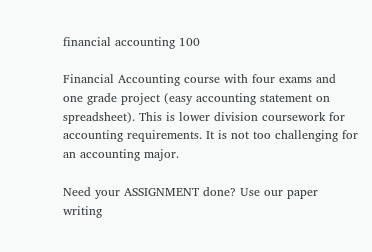financial accounting 100

Financial Accounting course with four exams and one grade project (easy accounting statement on spreadsheet). This is lower division coursework for accounting requirements. It is not too challenging for an accounting major.

Need your ASSIGNMENT done? Use our paper writing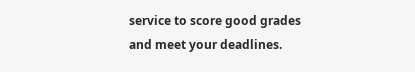service to score good grades and meet your deadlines.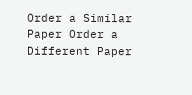Order a Similar Paper Order a Different Paper